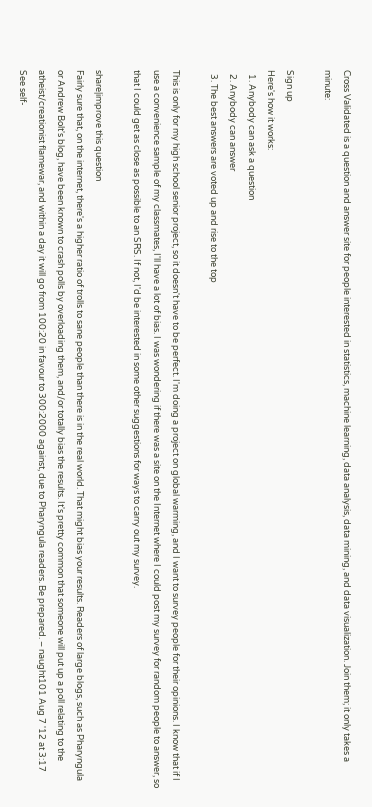Cross Validated is a question and answer site for people interested in statistics, machine learning, data analysis, data mining, and data visualization. Join them; it only takes a minute:

Sign up
Here's how it works:
  1. Anybody can ask a question
  2. Anybody can answer
  3. The best answers are voted up and rise to the top

This is only for my high school senior project, so it doesn't have to be perfect. I'm doing a project on global warming, and I want to survey people for their opinions. I know that if I use a convenience sample of my classmates, I'll have a lot of bias. I was wondering if there was a site on the Internet where I could post my survey for random people to answer, so that I could get as close as possible to an SRS. If not, I'd be interested in some other suggestions for ways to carry out my survey.

share|improve this question
Fairly sure that, on the internet, there's a higher ratio of trolls to sane people than there is in the real world. That might bias your results. Readers of large blogs, such as Pharyngula or Andrew Bolt's blog, have been known to crash polls by overloading them, and/or totally bias the results. It's pretty common that someone will put up a poll relating to the atheist/creationist flamewar, and within a day it will go from 100:20 in favour to 300:2000 against, due to Pharyngula readers. Be prepared. – naught101 Aug 7 '12 at 3:17
See self-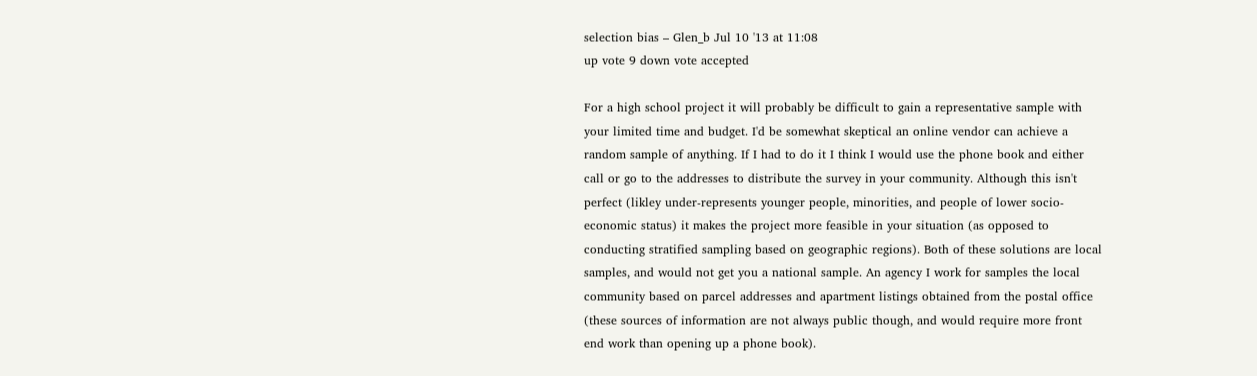selection bias – Glen_b Jul 10 '13 at 11:08
up vote 9 down vote accepted

For a high school project it will probably be difficult to gain a representative sample with your limited time and budget. I'd be somewhat skeptical an online vendor can achieve a random sample of anything. If I had to do it I think I would use the phone book and either call or go to the addresses to distribute the survey in your community. Although this isn't perfect (likley under-represents younger people, minorities, and people of lower socio-economic status) it makes the project more feasible in your situation (as opposed to conducting stratified sampling based on geographic regions). Both of these solutions are local samples, and would not get you a national sample. An agency I work for samples the local community based on parcel addresses and apartment listings obtained from the postal office (these sources of information are not always public though, and would require more front end work than opening up a phone book).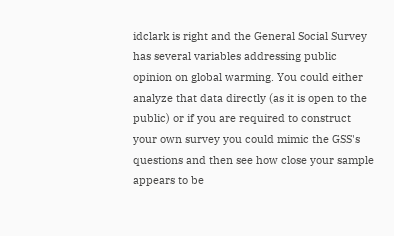idclark is right and the General Social Survey has several variables addressing public opinion on global warming. You could either analyze that data directly (as it is open to the public) or if you are required to construct your own survey you could mimic the GSS's questions and then see how close your sample appears to be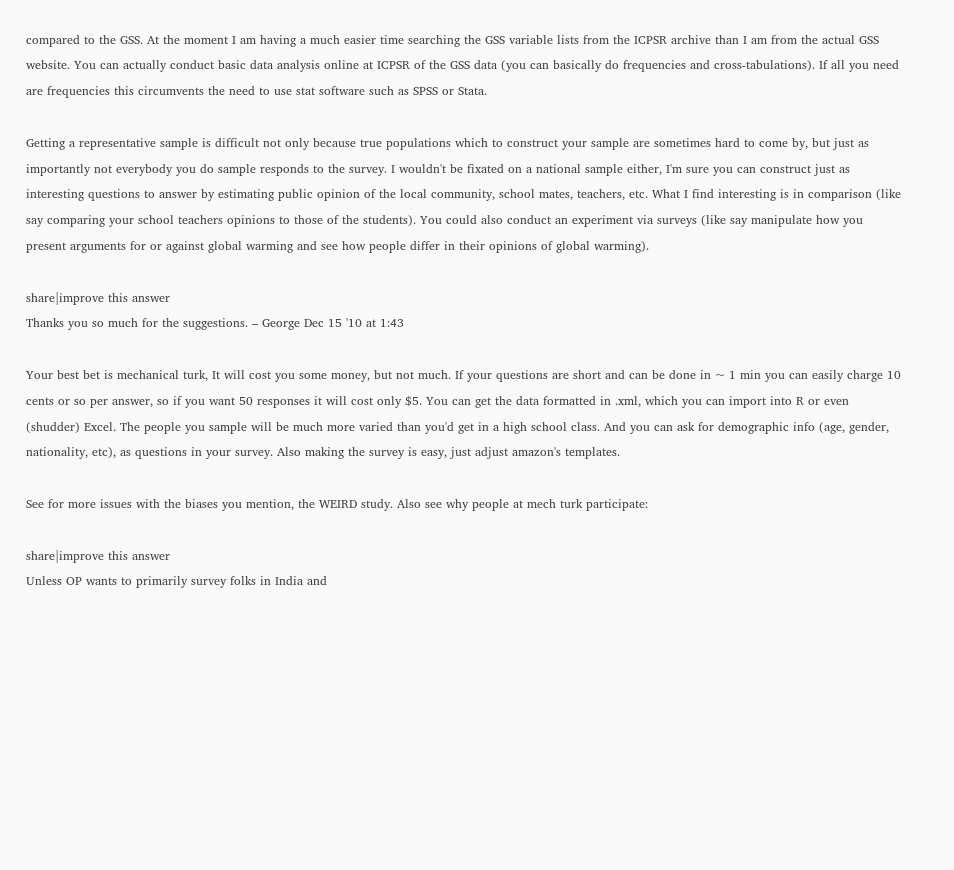compared to the GSS. At the moment I am having a much easier time searching the GSS variable lists from the ICPSR archive than I am from the actual GSS website. You can actually conduct basic data analysis online at ICPSR of the GSS data (you can basically do frequencies and cross-tabulations). If all you need are frequencies this circumvents the need to use stat software such as SPSS or Stata.

Getting a representative sample is difficult not only because true populations which to construct your sample are sometimes hard to come by, but just as importantly not everybody you do sample responds to the survey. I wouldn't be fixated on a national sample either, I'm sure you can construct just as interesting questions to answer by estimating public opinion of the local community, school mates, teachers, etc. What I find interesting is in comparison (like say comparing your school teachers opinions to those of the students). You could also conduct an experiment via surveys (like say manipulate how you present arguments for or against global warming and see how people differ in their opinions of global warming).

share|improve this answer
Thanks you so much for the suggestions. – George Dec 15 '10 at 1:43

Your best bet is mechanical turk, It will cost you some money, but not much. If your questions are short and can be done in ~ 1 min you can easily charge 10 cents or so per answer, so if you want 50 responses it will cost only $5. You can get the data formatted in .xml, which you can import into R or even (shudder) Excel. The people you sample will be much more varied than you'd get in a high school class. And you can ask for demographic info (age, gender, nationality, etc), as questions in your survey. Also making the survey is easy, just adjust amazon's templates.

See for more issues with the biases you mention, the WEIRD study. Also see why people at mech turk participate:

share|improve this answer
Unless OP wants to primarily survey folks in India and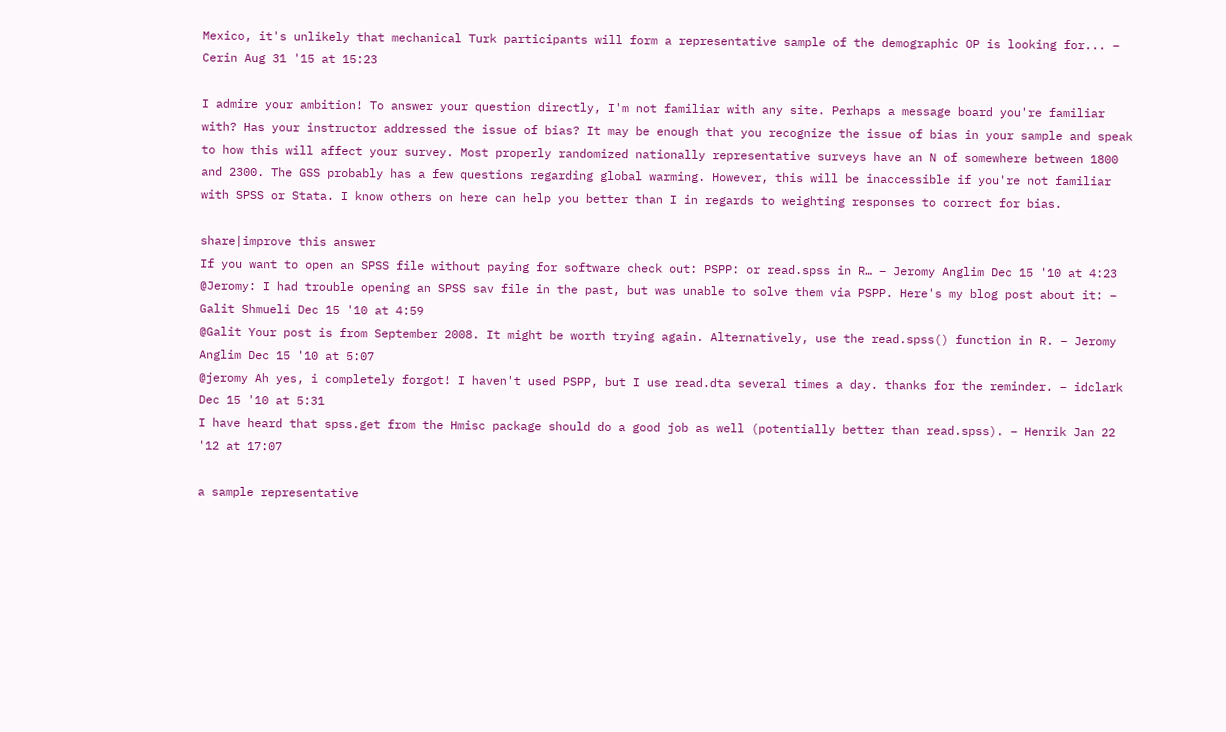Mexico, it's unlikely that mechanical Turk participants will form a representative sample of the demographic OP is looking for... – Cerin Aug 31 '15 at 15:23

I admire your ambition! To answer your question directly, I'm not familiar with any site. Perhaps a message board you're familiar with? Has your instructor addressed the issue of bias? It may be enough that you recognize the issue of bias in your sample and speak to how this will affect your survey. Most properly randomized nationally representative surveys have an N of somewhere between 1800 and 2300. The GSS probably has a few questions regarding global warming. However, this will be inaccessible if you're not familiar with SPSS or Stata. I know others on here can help you better than I in regards to weighting responses to correct for bias.

share|improve this answer
If you want to open an SPSS file without paying for software check out: PSPP: or read.spss in R… – Jeromy Anglim Dec 15 '10 at 4:23
@Jeromy: I had trouble opening an SPSS sav file in the past, but was unable to solve them via PSPP. Here's my blog post about it: – Galit Shmueli Dec 15 '10 at 4:59
@Galit Your post is from September 2008. It might be worth trying again. Alternatively, use the read.spss() function in R. – Jeromy Anglim Dec 15 '10 at 5:07
@jeromy Ah yes, i completely forgot! I haven't used PSPP, but I use read.dta several times a day. thanks for the reminder. – idclark Dec 15 '10 at 5:31
I have heard that spss.get from the Hmisc package should do a good job as well (potentially better than read.spss). – Henrik Jan 22 '12 at 17:07

a sample representative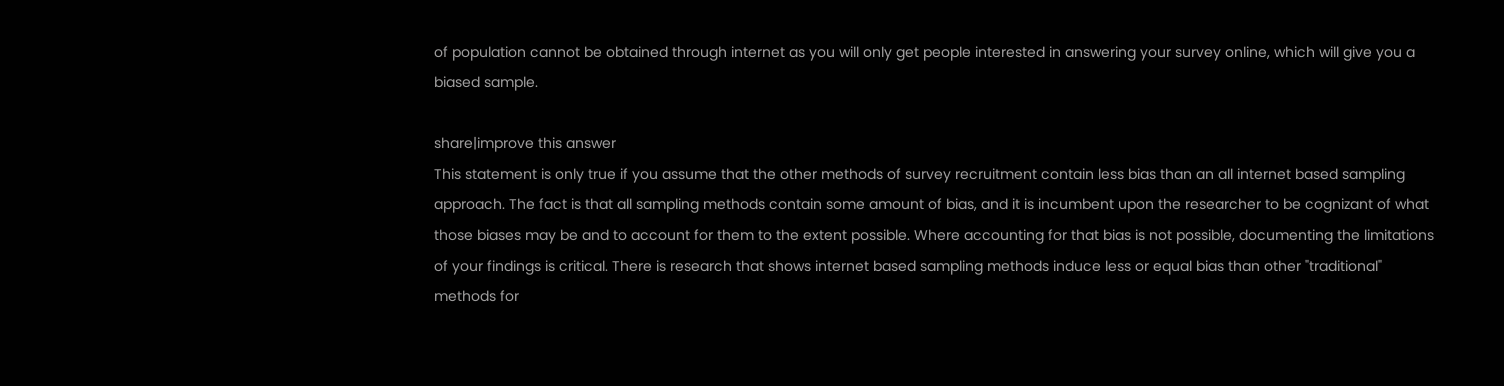of population cannot be obtained through internet as you will only get people interested in answering your survey online, which will give you a biased sample.

share|improve this answer
This statement is only true if you assume that the other methods of survey recruitment contain less bias than an all internet based sampling approach. The fact is that all sampling methods contain some amount of bias, and it is incumbent upon the researcher to be cognizant of what those biases may be and to account for them to the extent possible. Where accounting for that bias is not possible, documenting the limitations of your findings is critical. There is research that shows internet based sampling methods induce less or equal bias than other "traditional" methods for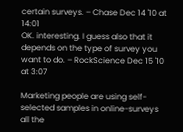certain surveys. – Chase Dec 14 '10 at 14:01
OK. interesting. I guess also that it depends on the type of survey you want to do. – RockScience Dec 15 '10 at 3:07

Marketing people are using self-selected samples in online-surveys all the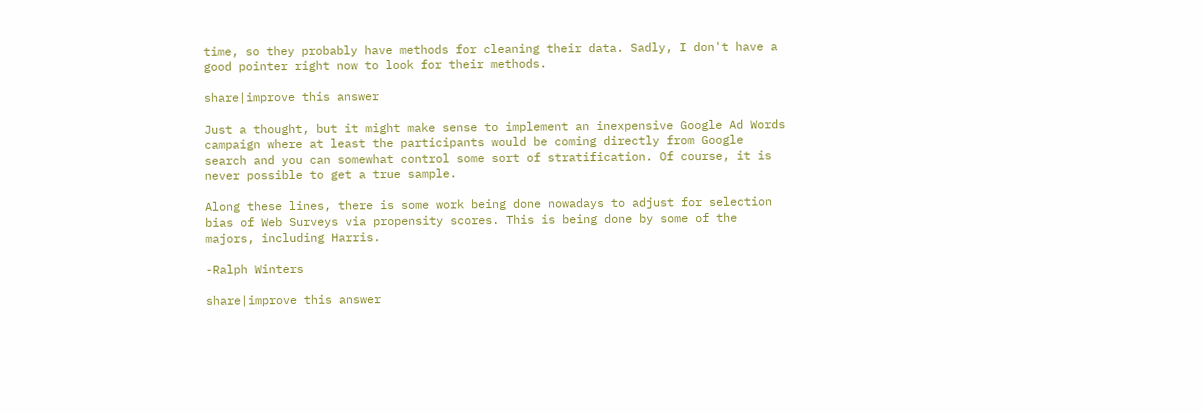time, so they probably have methods for cleaning their data. Sadly, I don't have a good pointer right now to look for their methods.

share|improve this answer

Just a thought, but it might make sense to implement an inexpensive Google Ad Words campaign where at least the participants would be coming directly from Google search and you can somewhat control some sort of stratification. Of course, it is never possible to get a true sample.

Along these lines, there is some work being done nowadays to adjust for selection bias of Web Surveys via propensity scores. This is being done by some of the majors, including Harris.

-Ralph Winters

share|improve this answer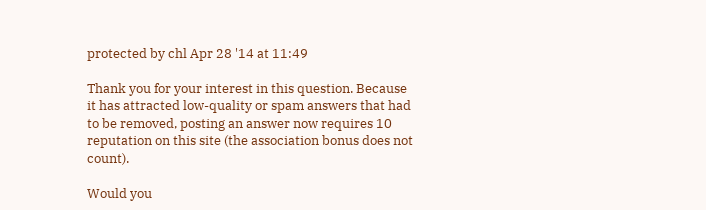protected by chl Apr 28 '14 at 11:49

Thank you for your interest in this question. Because it has attracted low-quality or spam answers that had to be removed, posting an answer now requires 10 reputation on this site (the association bonus does not count).

Would you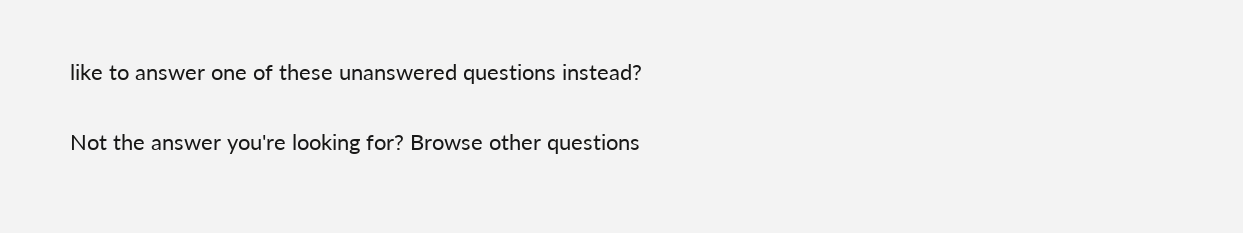like to answer one of these unanswered questions instead?

Not the answer you're looking for? Browse other questions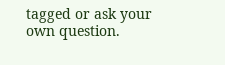tagged or ask your own question.